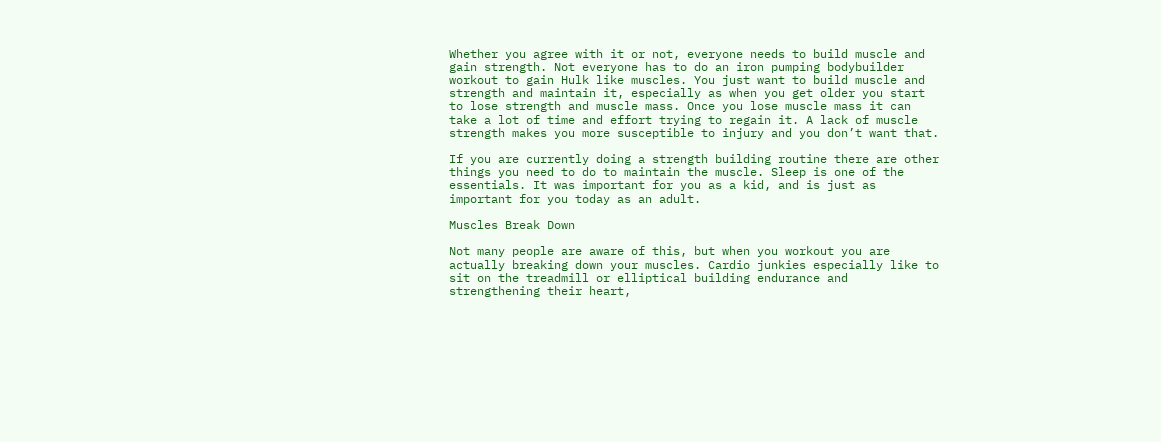Whether you agree with it or not, everyone needs to build muscle and gain strength. Not everyone has to do an iron pumping bodybuilder workout to gain Hulk like muscles. You just want to build muscle and strength and maintain it, especially as when you get older you start to lose strength and muscle mass. Once you lose muscle mass it can take a lot of time and effort trying to regain it. A lack of muscle strength makes you more susceptible to injury and you don’t want that.

If you are currently doing a strength building routine there are other things you need to do to maintain the muscle. Sleep is one of the essentials. It was important for you as a kid, and is just as important for you today as an adult.

Muscles Break Down

Not many people are aware of this, but when you workout you are actually breaking down your muscles. Cardio junkies especially like to sit on the treadmill or elliptical building endurance and strengthening their heart,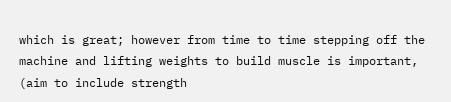which is great; however from time to time stepping off the machine and lifting weights to build muscle is important, (aim to include strength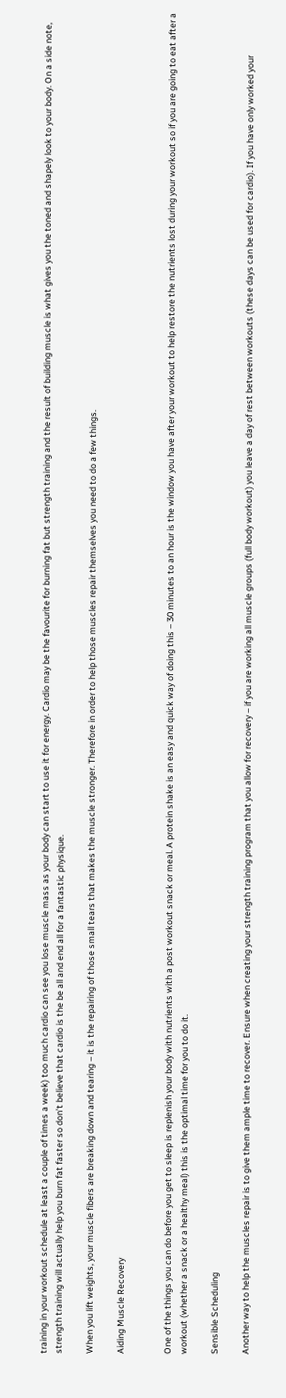training in your workout schedule at least a couple of times a week) too much cardio can see you lose muscle mass as your body can start to use it for energy. Cardio may be the favourite for burning fat but strength training and the result of building muscle is what gives you the toned and shapely look to your body. On a side note, strength training will actually help you burn fat faster so don’t believe that cardio is the be all and end all for a fantastic physique.

When you lift weights, your muscle fibers are breaking down and tearing – it is the repairing of those small tears that makes the muscle stronger. Therefore in order to help those muscles repair themselves you need to do a few things.

Aiding Muscle Recovery


One of the things you can do before you get to sleep is replenish your body with nutrients with a post workout snack or meal. A protein shake is an easy and quick way of doing this – 30 minutes to an hour is the window you have after your workout to help restore the nutrients lost during your workout so if you are going to eat after a workout (whether a snack or a healthy meal) this is the optimal time for you to do it.

Sensible Scheduling

Another way to help the muscles repair is to give them ample time to recover. Ensure when creating your strength training program that you allow for recovery – if you are working all muscle groups (full body workout) you leave a day of rest between workouts (these days can be used for cardio). If you have only worked your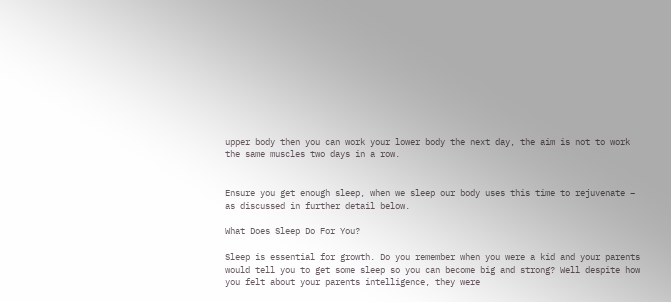upper body then you can work your lower body the next day, the aim is not to work the same muscles two days in a row.


Ensure you get enough sleep, when we sleep our body uses this time to rejuvenate – as discussed in further detail below.

What Does Sleep Do For You?

Sleep is essential for growth. Do you remember when you were a kid and your parents would tell you to get some sleep so you can become big and strong? Well despite how you felt about your parents intelligence, they were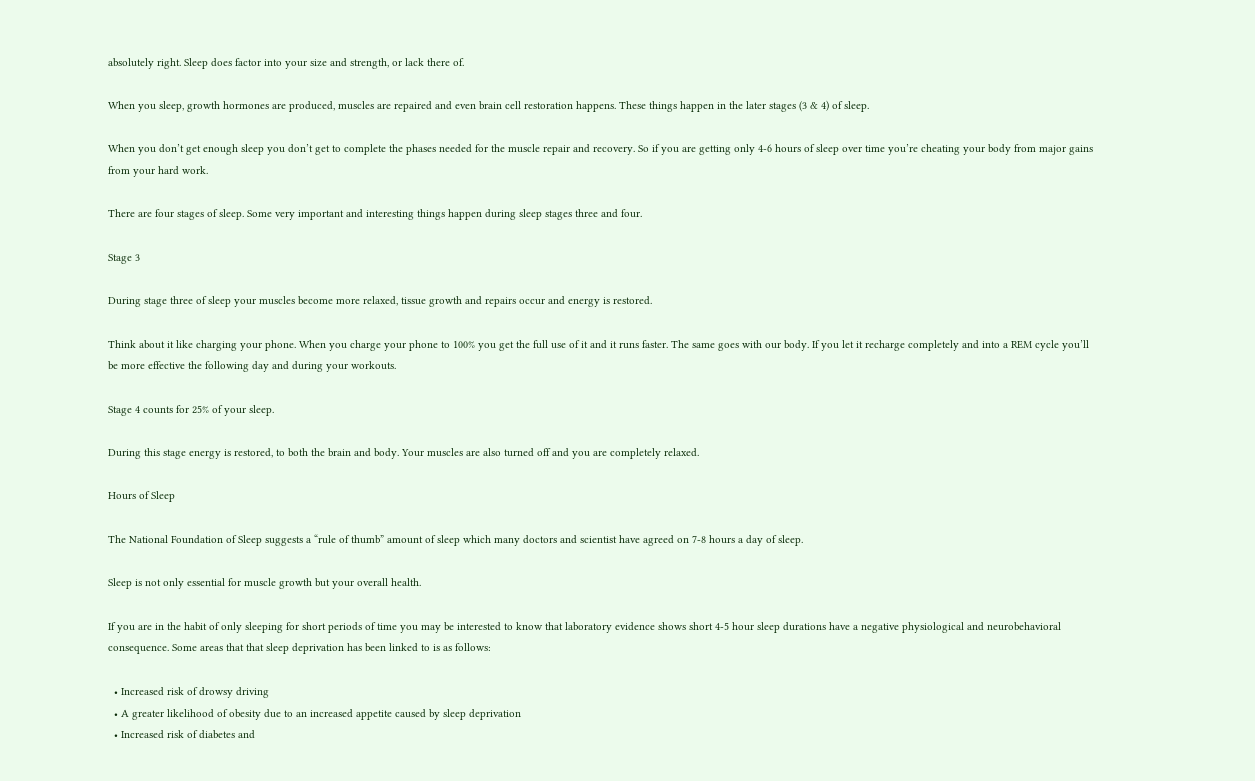absolutely right. Sleep does factor into your size and strength, or lack there of.

When you sleep, growth hormones are produced, muscles are repaired and even brain cell restoration happens. These things happen in the later stages (3 & 4) of sleep.

When you don’t get enough sleep you don’t get to complete the phases needed for the muscle repair and recovery. So if you are getting only 4-6 hours of sleep over time you’re cheating your body from major gains from your hard work.

There are four stages of sleep. Some very important and interesting things happen during sleep stages three and four.

Stage 3

During stage three of sleep your muscles become more relaxed, tissue growth and repairs occur and energy is restored.

Think about it like charging your phone. When you charge your phone to 100% you get the full use of it and it runs faster. The same goes with our body. If you let it recharge completely and into a REM cycle you’ll be more effective the following day and during your workouts.

Stage 4 counts for 25% of your sleep.

During this stage energy is restored, to both the brain and body. Your muscles are also turned off and you are completely relaxed.

Hours of Sleep

The National Foundation of Sleep suggests a “rule of thumb” amount of sleep which many doctors and scientist have agreed on 7-8 hours a day of sleep.

Sleep is not only essential for muscle growth but your overall health.

If you are in the habit of only sleeping for short periods of time you may be interested to know that laboratory evidence shows short 4-5 hour sleep durations have a negative physiological and neurobehavioral consequence. Some areas that that sleep deprivation has been linked to is as follows:

  • Increased risk of drowsy driving
  • A greater likelihood of obesity due to an increased appetite caused by sleep deprivation
  • Increased risk of diabetes and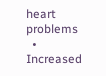heart problems
  • Increased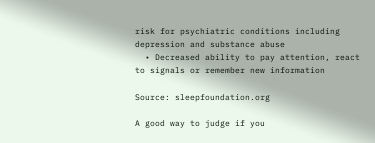risk for psychiatric conditions including depression and substance abuse
  • Decreased ability to pay attention, react to signals or remember new information

Source: sleepfoundation.org

A good way to judge if you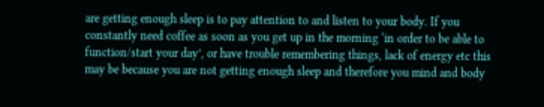are getting enough sleep is to pay attention to and listen to your body. If you constantly need coffee as soon as you get up in the morning ‘in order to be able to function/start your day’, or have trouble remembering things, lack of energy etc this may be because you are not getting enough sleep and therefore you mind and body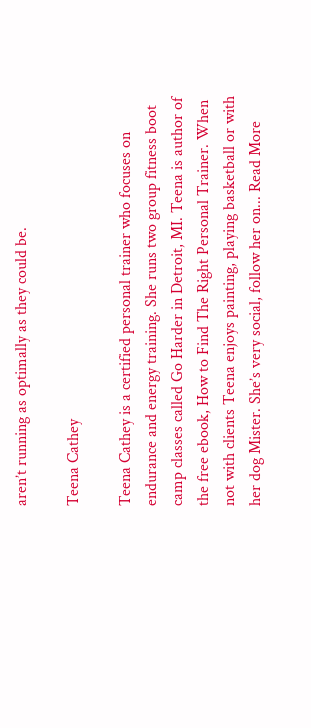aren’t running as optimally as they could be.

Teena Cathey

Teena Cathey is a certified personal trainer who focuses on endurance and energy training. She runs two group fitness boot camp classes called Go Harder in Detroit, MI. Teena is author of the free ebook, How to Find The Right Personal Trainer. When not with clients Teena enjoys painting, playing basketball or with her dog Mister. She’s very social, follow her on... Read More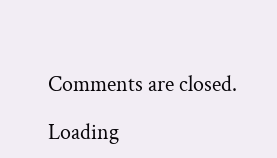Comments are closed.

Loading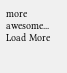more awesome...
Load More